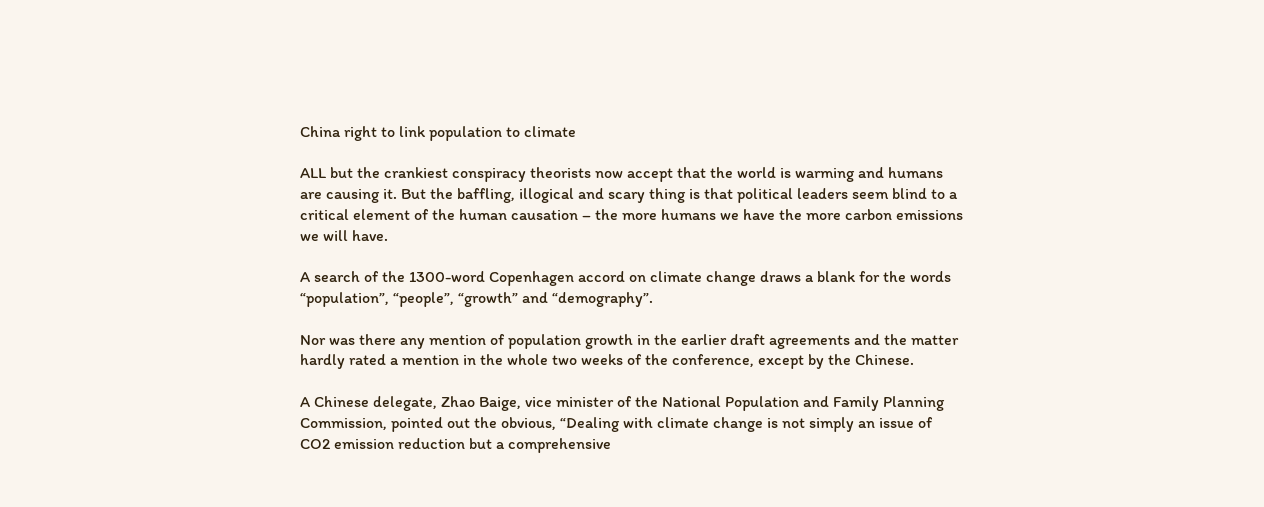China right to link population to climate

ALL but the crankiest conspiracy theorists now accept that the world is warming and humans are causing it. But the baffling, illogical and scary thing is that political leaders seem blind to a critical element of the human causation – the more humans we have the more carbon emissions we will have.

A search of the 1300-word Copenhagen accord on climate change draws a blank for the words “population”, “people”, “growth” and “demography”.

Nor was there any mention of population growth in the earlier draft agreements and the matter hardly rated a mention in the whole two weeks of the conference, except by the Chinese.

A Chinese delegate, Zhao Baige, vice minister of the National Population and Family Planning Commission, pointed out the obvious, “Dealing with climate change is not simply an issue of CO2 emission reduction but a comprehensive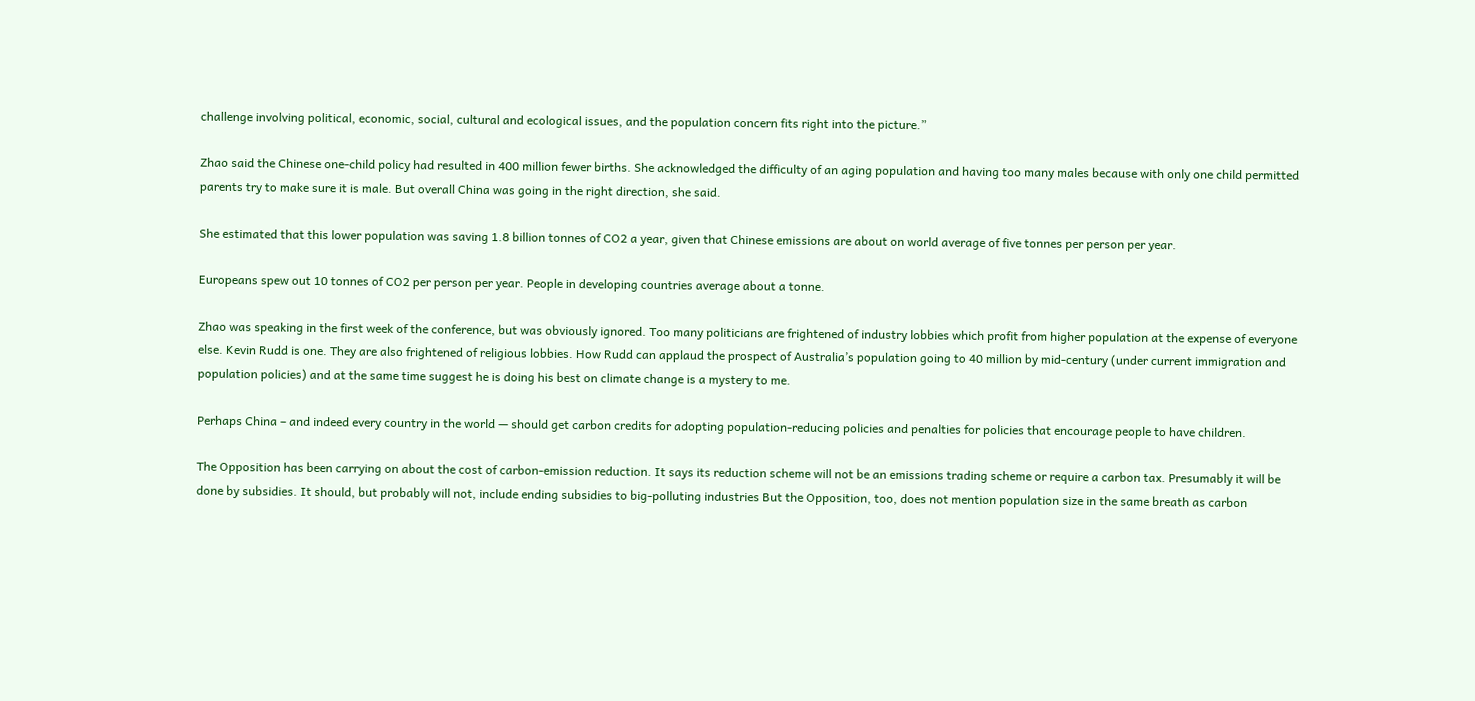challenge involving political, economic, social, cultural and ecological issues, and the population concern fits right into the picture.”

Zhao said the Chinese one-child policy had resulted in 400 million fewer births. She acknowledged the difficulty of an aging population and having too many males because with only one child permitted parents try to make sure it is male. But overall China was going in the right direction, she said.

She estimated that this lower population was saving 1.8 billion tonnes of CO2 a year, given that Chinese emissions are about on world average of five tonnes per person per year.

Europeans spew out 10 tonnes of CO2 per person per year. People in developing countries average about a tonne.

Zhao was speaking in the first week of the conference, but was obviously ignored. Too many politicians are frightened of industry lobbies which profit from higher population at the expense of everyone else. Kevin Rudd is one. They are also frightened of religious lobbies. How Rudd can applaud the prospect of Australia’s population going to 40 million by mid-century (under current immigration and population policies) and at the same time suggest he is doing his best on climate change is a mystery to me.

Perhaps China – and indeed every country in the world — should get carbon credits for adopting population-reducing policies and penalties for policies that encourage people to have children.

The Opposition has been carrying on about the cost of carbon-emission reduction. It says its reduction scheme will not be an emissions trading scheme or require a carbon tax. Presumably it will be done by subsidies. It should, but probably will not, include ending subsidies to big-polluting industries But the Opposition, too, does not mention population size in the same breath as carbon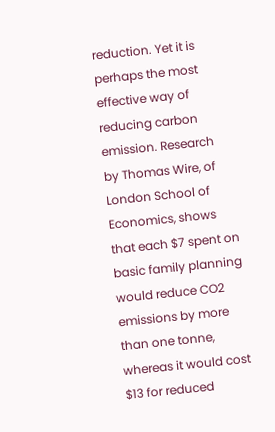reduction. Yet it is perhaps the most effective way of reducing carbon emission. Research by Thomas Wire, of London School of Economics, shows that each $7 spent on basic family planning would reduce CO2 emissions by more than one tonne, whereas it would cost $13 for reduced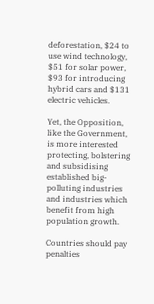deforestation, $24 to use wind technology, $51 for solar power, $93 for introducing hybrid cars and $131 electric vehicles.

Yet, the Opposition, like the Government, is more interested protecting, bolstering and subsidising established big-polluting industries and industries which benefit from high population growth.

Countries should pay penalties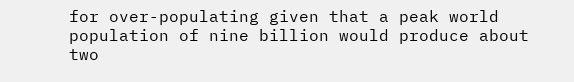for over-populating given that a peak world population of nine billion would produce about two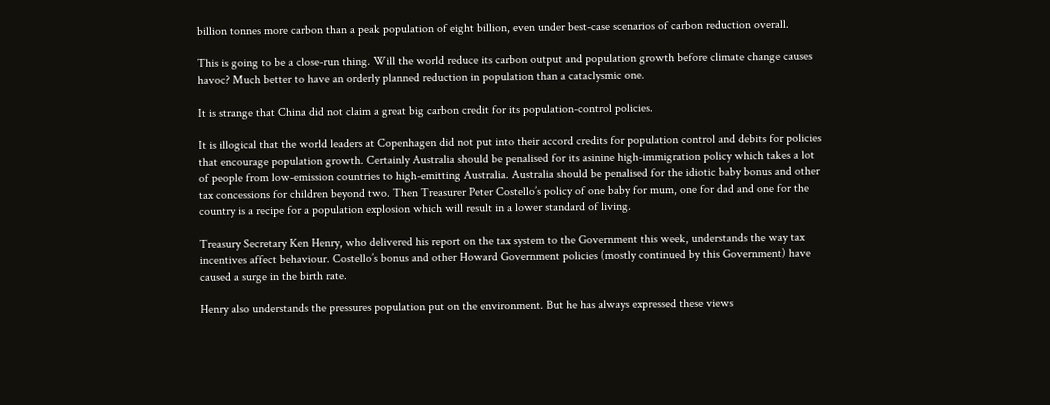billion tonnes more carbon than a peak population of eight billion, even under best-case scenarios of carbon reduction overall.

This is going to be a close-run thing. Will the world reduce its carbon output and population growth before climate change causes havoc? Much better to have an orderly planned reduction in population than a cataclysmic one.

It is strange that China did not claim a great big carbon credit for its population-control policies.

It is illogical that the world leaders at Copenhagen did not put into their accord credits for population control and debits for policies that encourage population growth. Certainly Australia should be penalised for its asinine high-immigration policy which takes a lot of people from low-emission countries to high-emitting Australia. Australia should be penalised for the idiotic baby bonus and other tax concessions for children beyond two. Then Treasurer Peter Costello’s policy of one baby for mum, one for dad and one for the country is a recipe for a population explosion which will result in a lower standard of living.

Treasury Secretary Ken Henry, who delivered his report on the tax system to the Government this week, understands the way tax incentives affect behaviour. Costello’s bonus and other Howard Government policies (mostly continued by this Government) have caused a surge in the birth rate.

Henry also understands the pressures population put on the environment. But he has always expressed these views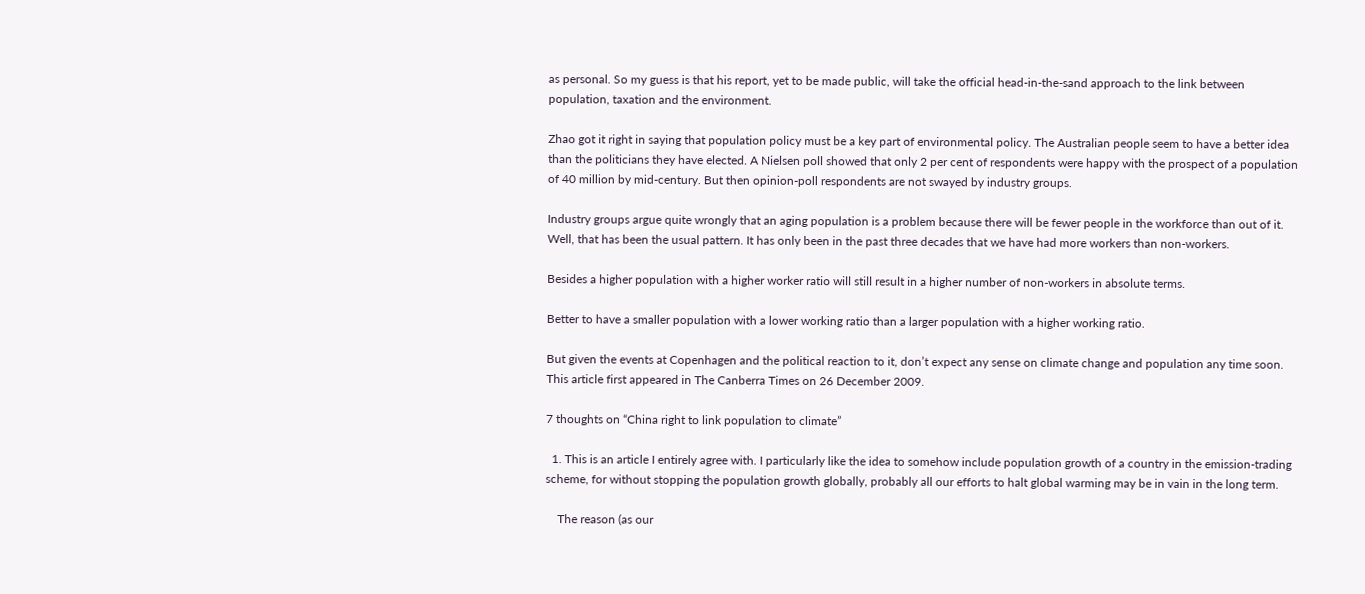as personal. So my guess is that his report, yet to be made public, will take the official head-in-the-sand approach to the link between population, taxation and the environment.

Zhao got it right in saying that population policy must be a key part of environmental policy. The Australian people seem to have a better idea than the politicians they have elected. A Nielsen poll showed that only 2 per cent of respondents were happy with the prospect of a population of 40 million by mid-century. But then opinion-poll respondents are not swayed by industry groups.

Industry groups argue quite wrongly that an aging population is a problem because there will be fewer people in the workforce than out of it. Well, that has been the usual pattern. It has only been in the past three decades that we have had more workers than non-workers.

Besides a higher population with a higher worker ratio will still result in a higher number of non-workers in absolute terms.

Better to have a smaller population with a lower working ratio than a larger population with a higher working ratio.

But given the events at Copenhagen and the political reaction to it, don’t expect any sense on climate change and population any time soon.
This article first appeared in The Canberra Times on 26 December 2009.

7 thoughts on “China right to link population to climate”

  1. This is an article I entirely agree with. I particularly like the idea to somehow include population growth of a country in the emission-trading scheme, for without stopping the population growth globally, probably all our efforts to halt global warming may be in vain in the long term.

    The reason (as our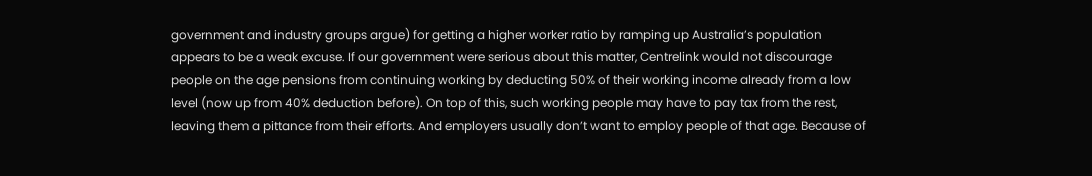government and industry groups argue) for getting a higher worker ratio by ramping up Australia’s population appears to be a weak excuse. If our government were serious about this matter, Centrelink would not discourage people on the age pensions from continuing working by deducting 50% of their working income already from a low level (now up from 40% deduction before). On top of this, such working people may have to pay tax from the rest, leaving them a pittance from their efforts. And employers usually don’t want to employ people of that age. Because of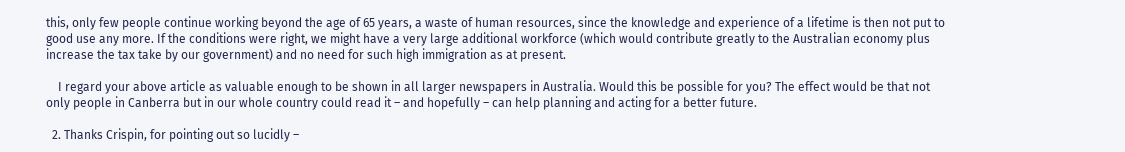this, only few people continue working beyond the age of 65 years, a waste of human resources, since the knowledge and experience of a lifetime is then not put to good use any more. If the conditions were right, we might have a very large additional workforce (which would contribute greatly to the Australian economy plus increase the tax take by our government) and no need for such high immigration as at present.

    I regard your above article as valuable enough to be shown in all larger newspapers in Australia. Would this be possible for you? The effect would be that not only people in Canberra but in our whole country could read it – and hopefully – can help planning and acting for a better future.

  2. Thanks Crispin, for pointing out so lucidly –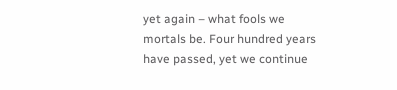yet again – what fools we mortals be. Four hundred years have passed, yet we continue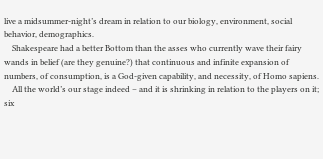live a midsummer-night’s dream in relation to our biology, environment, social behavior, demographics.
    Shakespeare had a better Bottom than the asses who currently wave their fairy wands in belief (are they genuine?) that continuous and infinite expansion of numbers, of consumption, is a God-given capability, and necessity, of Homo sapiens.
    All the world’s our stage indeed – and it is shrinking in relation to the players on it; six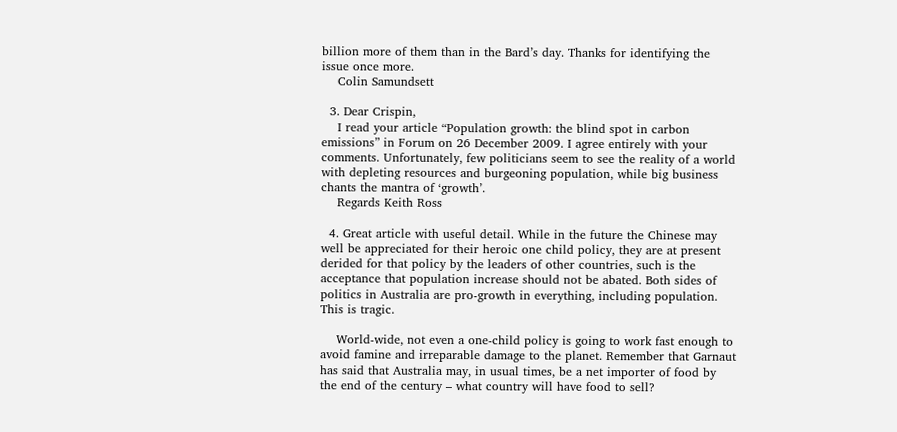billion more of them than in the Bard’s day. Thanks for identifying the issue once more.
    Colin Samundsett

  3. Dear Crispin,
    I read your article “Population growth: the blind spot in carbon emissions” in Forum on 26 December 2009. I agree entirely with your comments. Unfortunately, few politicians seem to see the reality of a world with depleting resources and burgeoning population, while big business chants the mantra of ‘growth’.
    Regards Keith Ross

  4. Great article with useful detail. While in the future the Chinese may well be appreciated for their heroic one child policy, they are at present derided for that policy by the leaders of other countries, such is the acceptance that population increase should not be abated. Both sides of politics in Australia are pro-growth in everything, including population. This is tragic.

    World-wide, not even a one-child policy is going to work fast enough to avoid famine and irreparable damage to the planet. Remember that Garnaut has said that Australia may, in usual times, be a net importer of food by the end of the century – what country will have food to sell?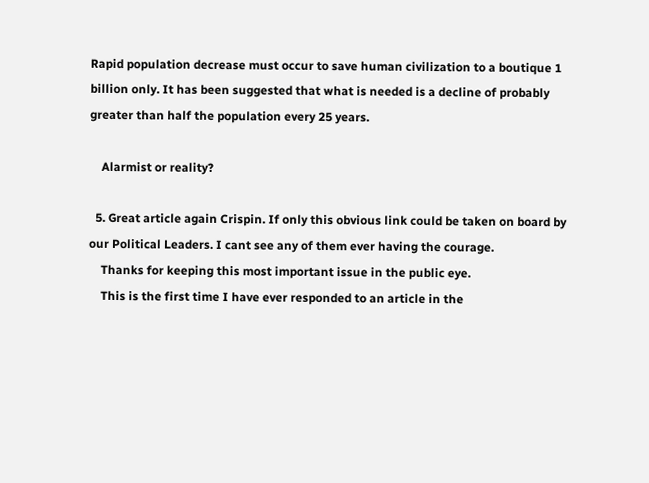Rapid population decrease must occur to save human civilization to a boutique 1 billion only. It has been suggested that what is needed is a decline of probably greater than half the population every 25 years.

    Alarmist or reality?

  5. Great article again Crispin. If only this obvious link could be taken on board by our Political Leaders. I cant see any of them ever having the courage.
    Thanks for keeping this most important issue in the public eye.
    This is the first time I have ever responded to an article in the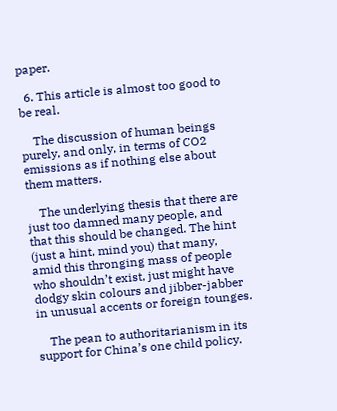paper.

  6. This article is almost too good to be real.

    The discussion of human beings purely, and only, in terms of CO2 emissions as if nothing else about them matters.

    The underlying thesis that there are just too damned many people, and that this should be changed. The hint (just a hint, mind you) that many, amid this thronging mass of people who shouldn’t exist, just might have dodgy skin colours and jibber-jabber in unusual accents or foreign tounges.

    The pean to authoritarianism in its support for China’s one child policy.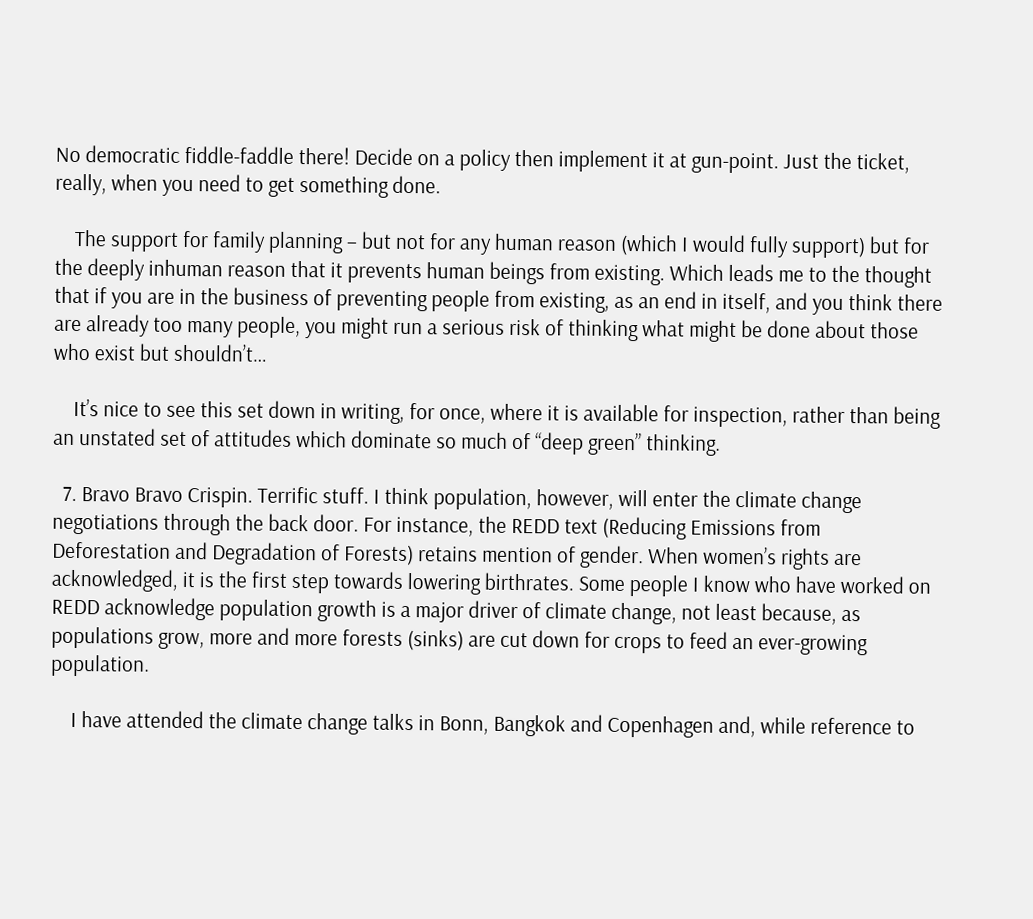No democratic fiddle-faddle there! Decide on a policy then implement it at gun-point. Just the ticket, really, when you need to get something done.

    The support for family planning – but not for any human reason (which I would fully support) but for the deeply inhuman reason that it prevents human beings from existing. Which leads me to the thought that if you are in the business of preventing people from existing, as an end in itself, and you think there are already too many people, you might run a serious risk of thinking what might be done about those who exist but shouldn’t…

    It’s nice to see this set down in writing, for once, where it is available for inspection, rather than being an unstated set of attitudes which dominate so much of “deep green” thinking.

  7. Bravo Bravo Crispin. Terrific stuff. I think population, however, will enter the climate change negotiations through the back door. For instance, the REDD text (Reducing Emissions from Deforestation and Degradation of Forests) retains mention of gender. When women’s rights are acknowledged, it is the first step towards lowering birthrates. Some people I know who have worked on REDD acknowledge population growth is a major driver of climate change, not least because, as populations grow, more and more forests (sinks) are cut down for crops to feed an ever-growing population.

    I have attended the climate change talks in Bonn, Bangkok and Copenhagen and, while reference to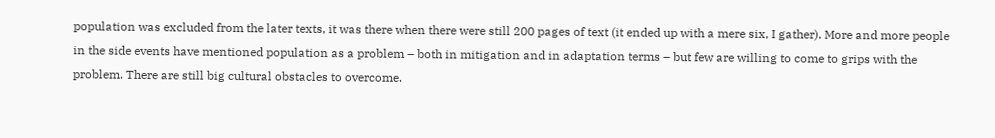population was excluded from the later texts, it was there when there were still 200 pages of text (it ended up with a mere six, I gather). More and more people in the side events have mentioned population as a problem – both in mitigation and in adaptation terms – but few are willing to come to grips with the problem. There are still big cultural obstacles to overcome.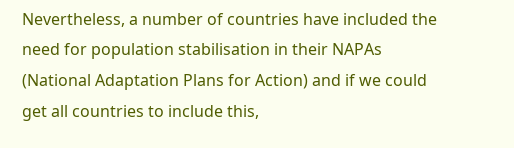Nevertheless, a number of countries have included the need for population stabilisation in their NAPAs (National Adaptation Plans for Action) and if we could get all countries to include this,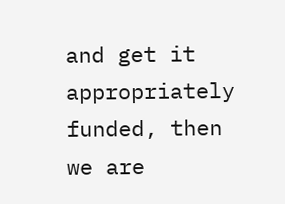and get it appropriately funded, then we are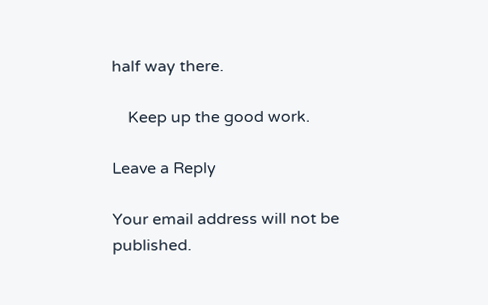half way there.

    Keep up the good work.

Leave a Reply

Your email address will not be published.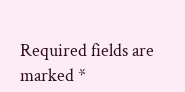Required fields are marked *